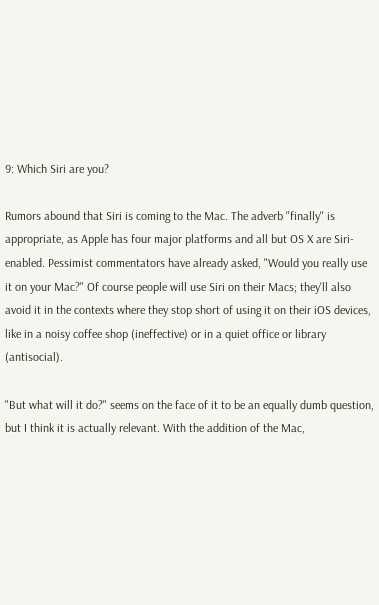9: Which Siri are you?

Rumors abound that Siri is coming to the Mac. The adverb "finally" is appropriate, as Apple has four major platforms and all but OS X are Siri-enabled. Pessimist commentators have already asked, "Would you really use it on your Mac?" Of course people will use Siri on their Macs; they'll also avoid it in the contexts where they stop short of using it on their iOS devices, like in a noisy coffee shop (ineffective) or in a quiet office or library (antisocial).

"But what will it do?" seems on the face of it to be an equally dumb question, but I think it is actually relevant. With the addition of the Mac,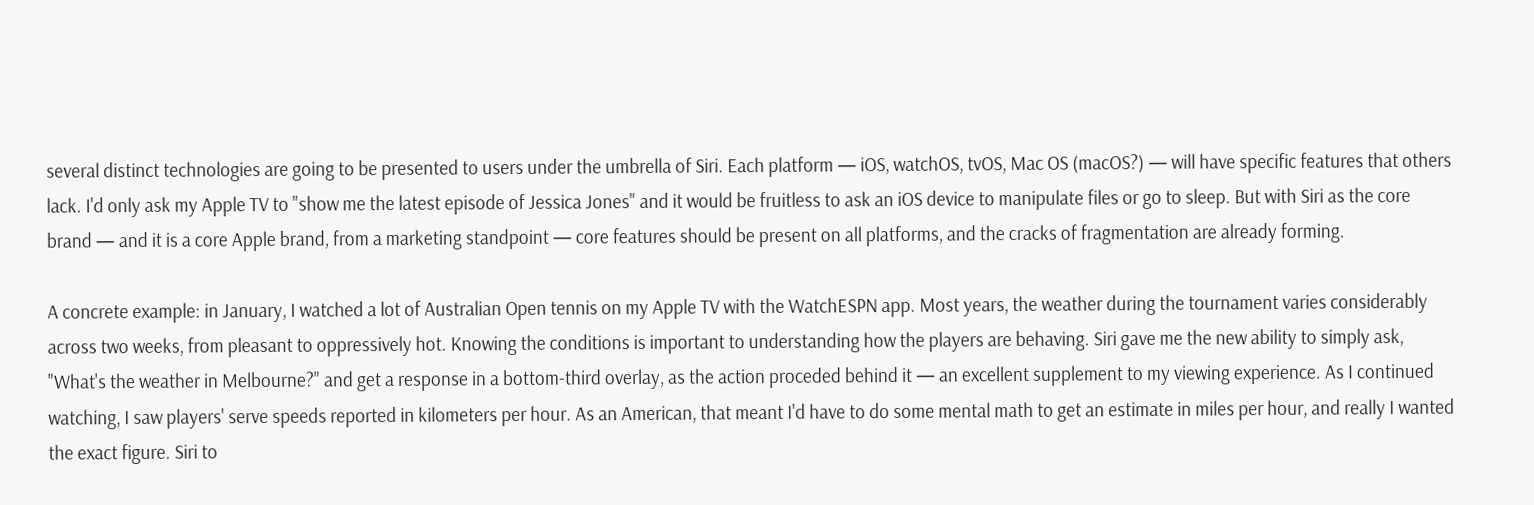several distinct technologies are going to be presented to users under the umbrella of Siri. Each platform — iOS, watchOS, tvOS, Mac OS (macOS?) — will have specific features that others lack. I'd only ask my Apple TV to "show me the latest episode of Jessica Jones" and it would be fruitless to ask an iOS device to manipulate files or go to sleep. But with Siri as the core brand — and it is a core Apple brand, from a marketing standpoint — core features should be present on all platforms, and the cracks of fragmentation are already forming.

A concrete example: in January, I watched a lot of Australian Open tennis on my Apple TV with the WatchESPN app. Most years, the weather during the tournament varies considerably across two weeks, from pleasant to oppressively hot. Knowing the conditions is important to understanding how the players are behaving. Siri gave me the new ability to simply ask, "What's the weather in Melbourne?" and get a response in a bottom-third overlay, as the action proceded behind it — an excellent supplement to my viewing experience. As I continued watching, I saw players' serve speeds reported in kilometers per hour. As an American, that meant I'd have to do some mental math to get an estimate in miles per hour, and really I wanted the exact figure. Siri to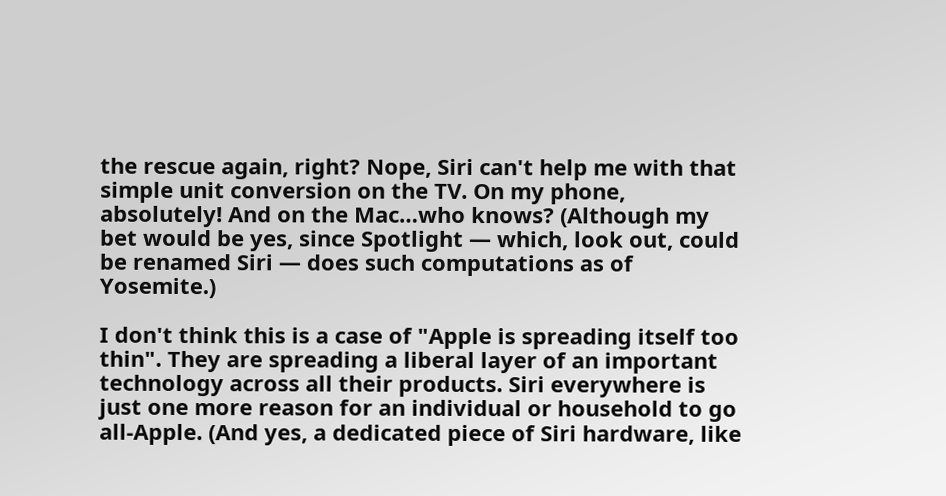the rescue again, right? Nope, Siri can't help me with that simple unit conversion on the TV. On my phone, absolutely! And on the Mac…who knows? (Although my bet would be yes, since Spotlight — which, look out, could be renamed Siri — does such computations as of Yosemite.)

I don't think this is a case of "Apple is spreading itself too thin". They are spreading a liberal layer of an important technology across all their products. Siri everywhere is just one more reason for an individual or household to go all-Apple. (And yes, a dedicated piece of Siri hardware, like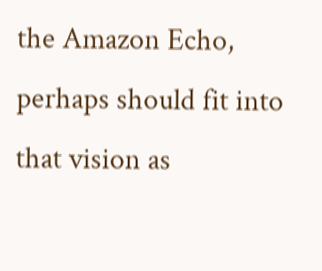the Amazon Echo, perhaps should fit into that vision as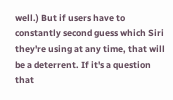well.) But if users have to constantly second guess which Siri they're using at any time, that will be a deterrent. If it's a question that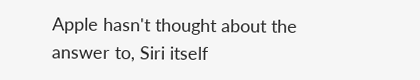Apple hasn't thought about the answer to, Siri itself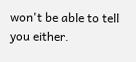won't be able to tell you either.